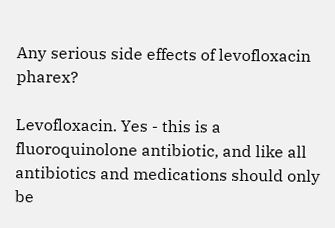Any serious side effects of levofloxacin pharex?

Levofloxacin. Yes - this is a fluoroquinolone antibiotic, and like all antibiotics and medications should only be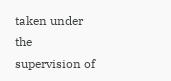taken under the supervision of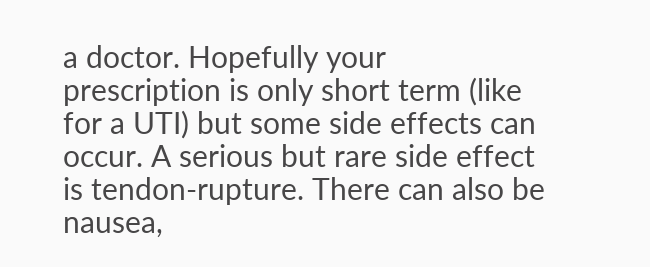a doctor. Hopefully your prescription is only short term (like for a UTI) but some side effects can occur. A serious but rare side effect is tendon-rupture. There can also be nausea,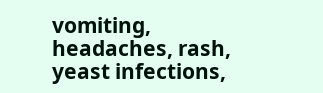vomiting, headaches, rash, yeast infections,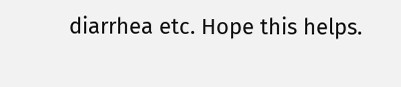diarrhea etc. Hope this helps.